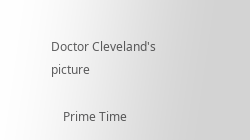Doctor Cleveland's picture

    Prime Time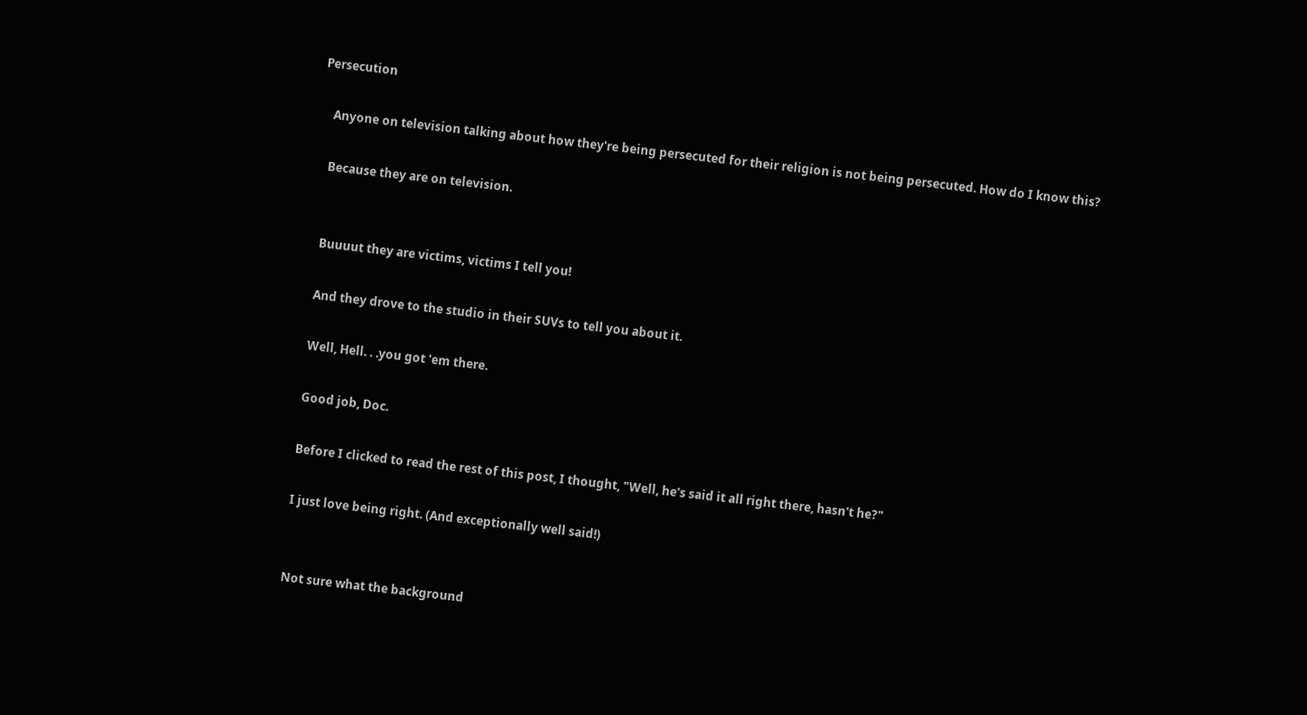Persecution

    Anyone on television talking about how they're being persecuted for their religion is not being persecuted. How do I know this?

    Because they are on television.


    Buuuut they are victims, victims I tell you!

    And they drove to the studio in their SUVs to tell you about it.

    Well, Hell. . .you got 'em there.

    Good job, Doc.

    Before I clicked to read the rest of this post, I thought, "Well, he's said it all right there, hasn't he?"

    I just love being right. (And exceptionally well said!)


    Not sure what the background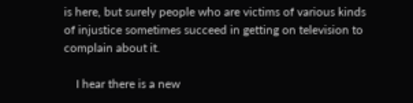is here, but surely people who are victims of various kinds of injustice sometimes succeed in getting on television to complain about it.

    I hear there is a new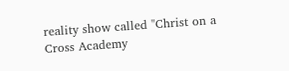reality show called "Christ on a Cross Academy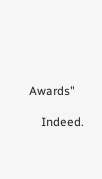Awards"

    Indeed.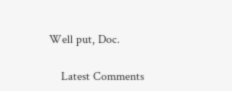Well put, Doc.

    Latest Comments